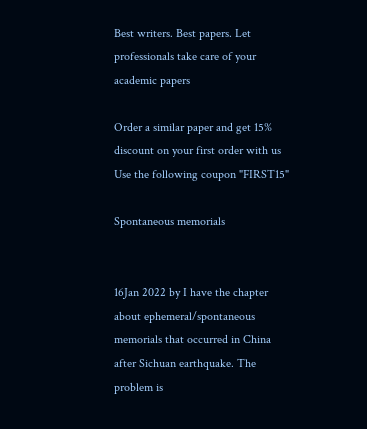Best writers. Best papers. Let professionals take care of your academic papers

Order a similar paper and get 15% discount on your first order with us
Use the following coupon "FIRST15"

Spontaneous memorials


16Jan 2022 by I have the chapter about ephemeral/spontaneous memorials that occurred in China after Sichuan earthquake. The problem is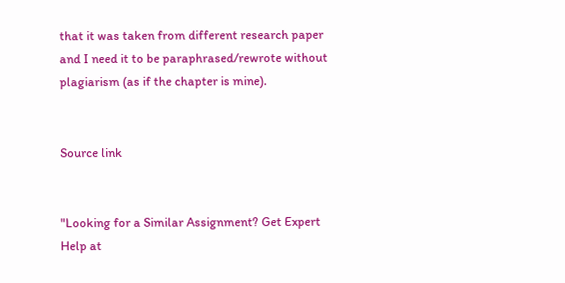that it was taken from different research paper and I need it to be paraphrased/rewrote without plagiarism (as if the chapter is mine).


Source link


"Looking for a Similar Assignment? Get Expert Help at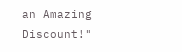an Amazing Discount!"